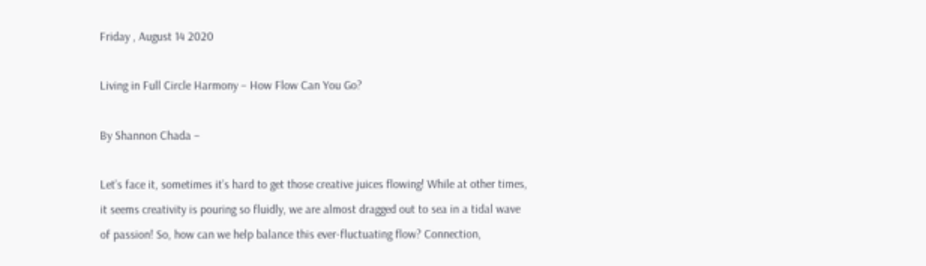Friday , August 14 2020

Living in Full Circle Harmony – How Flow Can You Go?

By Shannon Chada –

Let’s face it, sometimes it’s hard to get those creative juices flowing! While at other times, it seems creativity is pouring so fluidly, we are almost dragged out to sea in a tidal wave of passion! So, how can we help balance this ever-fluctuating flow? Connection,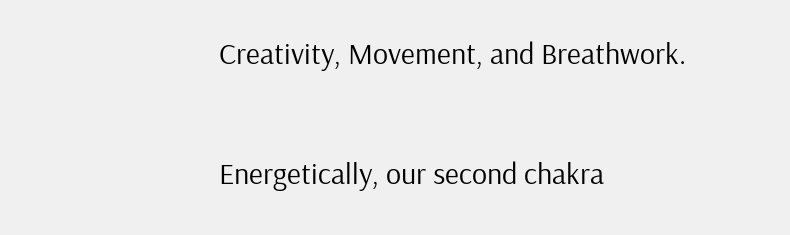Creativity, Movement, and Breathwork.

Energetically, our second chakra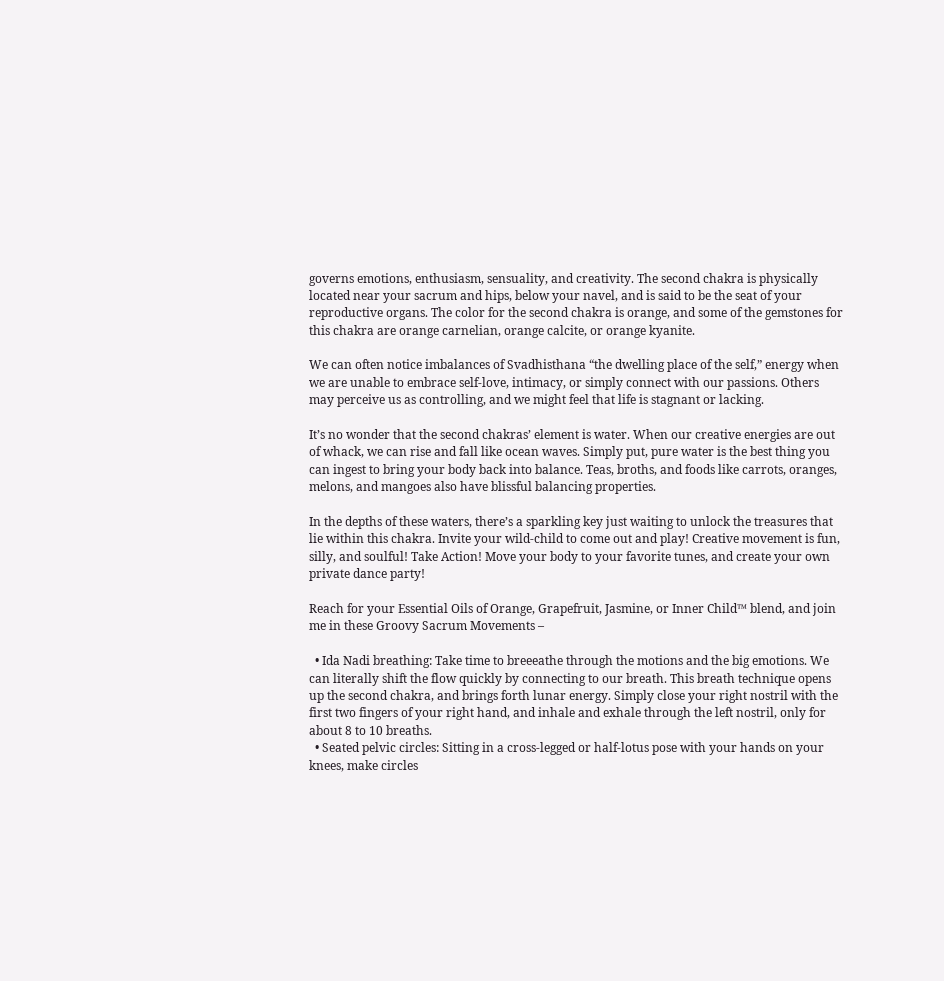governs emotions, enthusiasm, sensuality, and creativity. The second chakra is physically located near your sacrum and hips, below your navel, and is said to be the seat of your reproductive organs. The color for the second chakra is orange, and some of the gemstones for this chakra are orange carnelian, orange calcite, or orange kyanite.

We can often notice imbalances of Svadhisthana “the dwelling place of the self,” energy when we are unable to embrace self-love, intimacy, or simply connect with our passions. Others may perceive us as controlling, and we might feel that life is stagnant or lacking.

It’s no wonder that the second chakras’ element is water. When our creative energies are out of whack, we can rise and fall like ocean waves. Simply put, pure water is the best thing you can ingest to bring your body back into balance. Teas, broths, and foods like carrots, oranges, melons, and mangoes also have blissful balancing properties.

In the depths of these waters, there’s a sparkling key just waiting to unlock the treasures that lie within this chakra. Invite your wild-child to come out and play! Creative movement is fun, silly, and soulful! Take Action! Move your body to your favorite tunes, and create your own private dance party!

Reach for your Essential Oils of Orange, Grapefruit, Jasmine, or Inner Child™ blend, and join me in these Groovy Sacrum Movements –

  • Ida Nadi breathing: Take time to breeeathe through the motions and the big emotions. We can literally shift the flow quickly by connecting to our breath. This breath technique opens up the second chakra, and brings forth lunar energy. Simply close your right nostril with the first two fingers of your right hand, and inhale and exhale through the left nostril, only for about 8 to 10 breaths.
  • Seated pelvic circles: Sitting in a cross-legged or half-lotus pose with your hands on your knees, make circles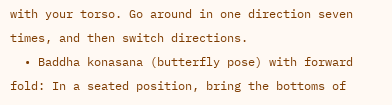with your torso. Go around in one direction seven times, and then switch directions.
  • Baddha konasana (butterfly pose) with forward fold: In a seated position, bring the bottoms of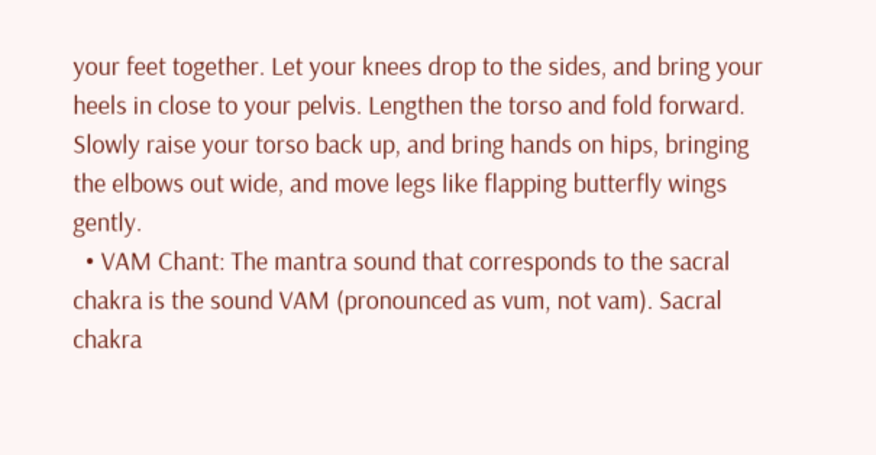your feet together. Let your knees drop to the sides, and bring your heels in close to your pelvis. Lengthen the torso and fold forward. Slowly raise your torso back up, and bring hands on hips, bringing the elbows out wide, and move legs like flapping butterfly wings gently.
  • VAM Chant: The mantra sound that corresponds to the sacral chakra is the sound VAM (pronounced as vum, not vam). Sacral chakra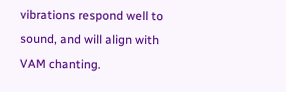vibrations respond well to sound, and will align with VAM chanting.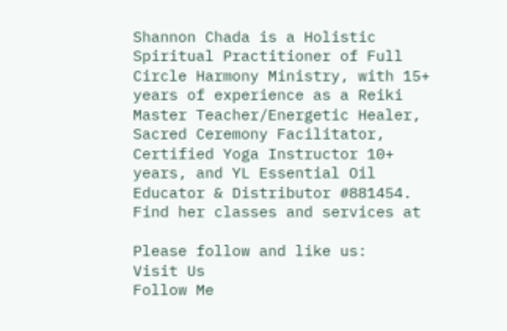Shannon Chada is a Holistic Spiritual Practitioner of Full Circle Harmony Ministry, with 15+ years of experience as a Reiki Master Teacher/Energetic Healer, Sacred Ceremony Facilitator, Certified Yoga Instructor 10+ years, and YL Essential Oil Educator & Distributor #881454. Find her classes and services at

Please follow and like us:
Visit Us
Follow Me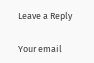Leave a Reply

Your email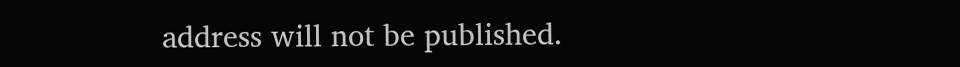address will not be published.